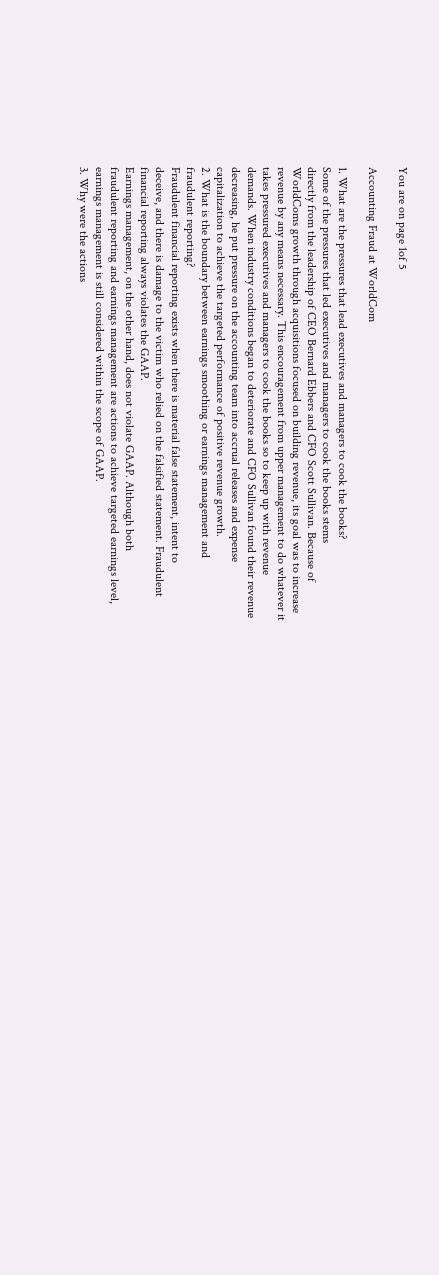You are on page 1of 5

Accounting Fraud at WorldCom

1. What are the pressures that lead executives and managers to cook the books?
Some of the pressures that led executives and managers to cook the books stems
directly from the leadership of CEO Bernard Ebbers and CFO Scott Sullivan. Because of
WorldComs growth through acquisitions focused on building revenue, its goal was to increase
revenue by any means necessary. This encouragement from upper management to do whatever it
takes pressured executives and managers to cook the books so to keep up with revenue
demands. When industry conditions began to deteriorate and CFO Sullivan found their revenue
decreasing, he put pressure on the accounting team into accrual releases and expense
capitalization to achieve the targeted performance of positive revenue growth.
2. What is the boundary between earnings smoothing or earnings management and
fraudulent reporting?
Fraudulent financial reporting exists when there is material false statement, intent to
deceive, and there is damage to the victim who relied on the falsified statement. Fraudulent
financial reporting always violates the GAAP.
Earnings management, on the other hand, does not violate GAAP. Although both
fraudulent reporting and earnings management are actions to achieve targeted earnings level,
earnings management is still considered within the scope of GAAP.
3. Why were the actions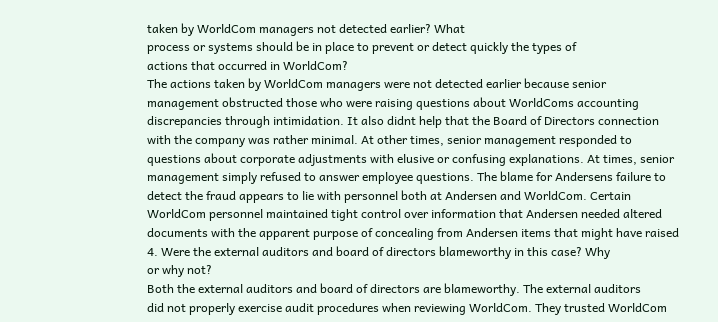taken by WorldCom managers not detected earlier? What
process or systems should be in place to prevent or detect quickly the types of
actions that occurred in WorldCom?
The actions taken by WorldCom managers were not detected earlier because senior
management obstructed those who were raising questions about WorldComs accounting
discrepancies through intimidation. It also didnt help that the Board of Directors connection
with the company was rather minimal. At other times, senior management responded to
questions about corporate adjustments with elusive or confusing explanations. At times, senior
management simply refused to answer employee questions. The blame for Andersens failure to
detect the fraud appears to lie with personnel both at Andersen and WorldCom. Certain
WorldCom personnel maintained tight control over information that Andersen needed altered
documents with the apparent purpose of concealing from Andersen items that might have raised
4. Were the external auditors and board of directors blameworthy in this case? Why
or why not?
Both the external auditors and board of directors are blameworthy. The external auditors
did not properly exercise audit procedures when reviewing WorldCom. They trusted WorldCom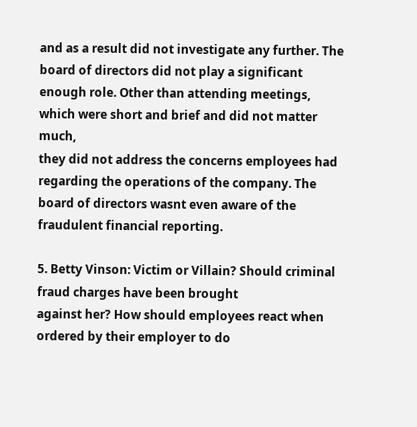and as a result did not investigate any further. The board of directors did not play a significant
enough role. Other than attending meetings, which were short and brief and did not matter much,
they did not address the concerns employees had regarding the operations of the company. The
board of directors wasnt even aware of the fraudulent financial reporting.

5. Betty Vinson: Victim or Villain? Should criminal fraud charges have been brought
against her? How should employees react when ordered by their employer to do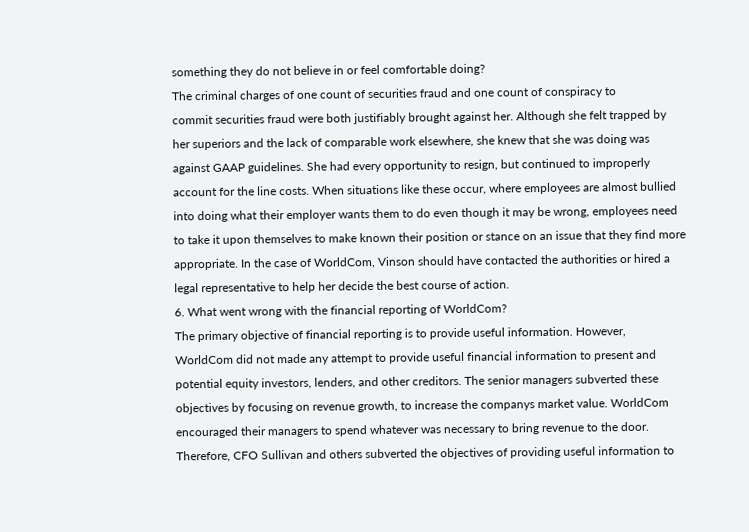something they do not believe in or feel comfortable doing?
The criminal charges of one count of securities fraud and one count of conspiracy to
commit securities fraud were both justifiably brought against her. Although she felt trapped by
her superiors and the lack of comparable work elsewhere, she knew that she was doing was
against GAAP guidelines. She had every opportunity to resign, but continued to improperly
account for the line costs. When situations like these occur, where employees are almost bullied
into doing what their employer wants them to do even though it may be wrong, employees need
to take it upon themselves to make known their position or stance on an issue that they find more
appropriate. In the case of WorldCom, Vinson should have contacted the authorities or hired a
legal representative to help her decide the best course of action.
6. What went wrong with the financial reporting of WorldCom?
The primary objective of financial reporting is to provide useful information. However,
WorldCom did not made any attempt to provide useful financial information to present and
potential equity investors, lenders, and other creditors. The senior managers subverted these
objectives by focusing on revenue growth, to increase the companys market value. WorldCom
encouraged their managers to spend whatever was necessary to bring revenue to the door.
Therefore, CFO Sullivan and others subverted the objectives of providing useful information to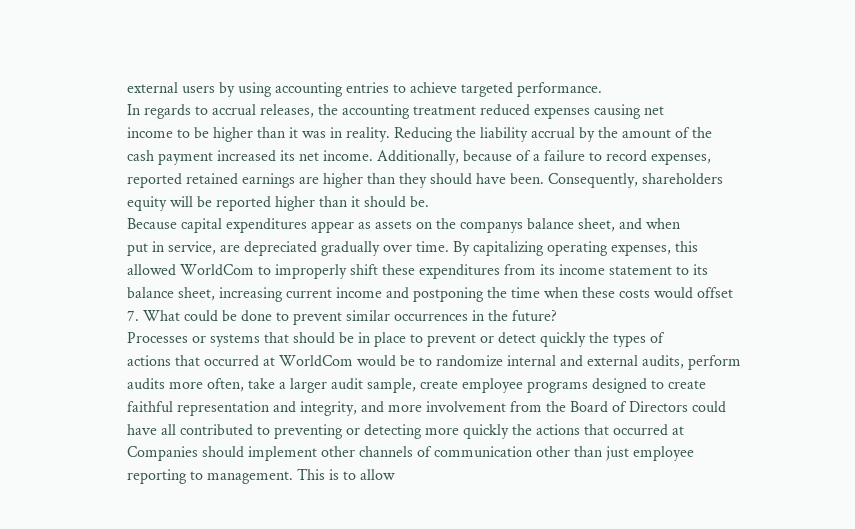external users by using accounting entries to achieve targeted performance.
In regards to accrual releases, the accounting treatment reduced expenses causing net
income to be higher than it was in reality. Reducing the liability accrual by the amount of the
cash payment increased its net income. Additionally, because of a failure to record expenses,
reported retained earnings are higher than they should have been. Consequently, shareholders
equity will be reported higher than it should be.
Because capital expenditures appear as assets on the companys balance sheet, and when
put in service, are depreciated gradually over time. By capitalizing operating expenses, this
allowed WorldCom to improperly shift these expenditures from its income statement to its
balance sheet, increasing current income and postponing the time when these costs would offset
7. What could be done to prevent similar occurrences in the future?
Processes or systems that should be in place to prevent or detect quickly the types of
actions that occurred at WorldCom would be to randomize internal and external audits, perform
audits more often, take a larger audit sample, create employee programs designed to create
faithful representation and integrity, and more involvement from the Board of Directors could
have all contributed to preventing or detecting more quickly the actions that occurred at
Companies should implement other channels of communication other than just employee
reporting to management. This is to allow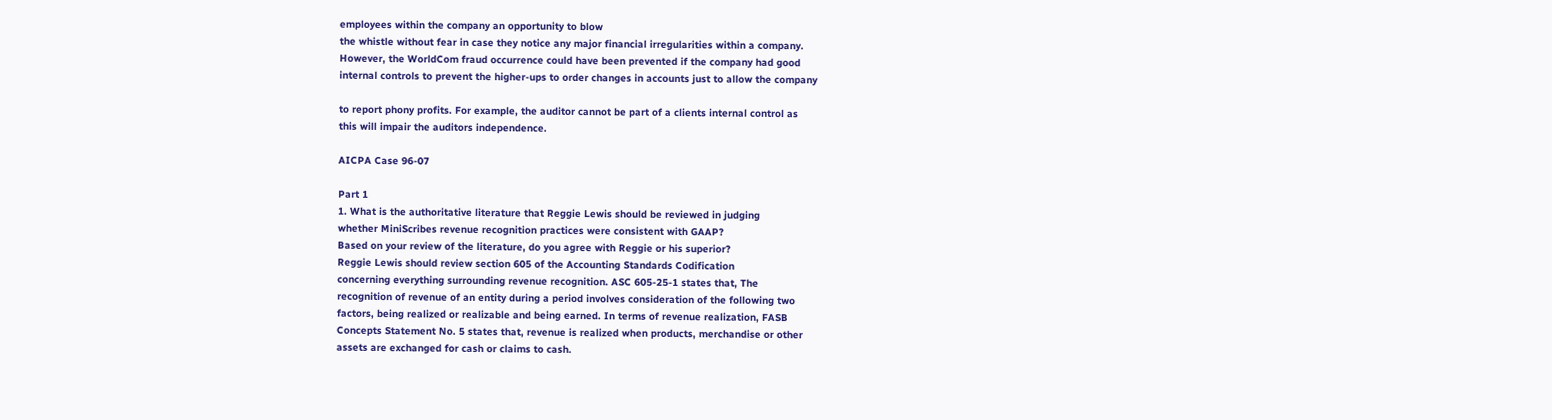employees within the company an opportunity to blow
the whistle without fear in case they notice any major financial irregularities within a company.
However, the WorldCom fraud occurrence could have been prevented if the company had good
internal controls to prevent the higher-ups to order changes in accounts just to allow the company

to report phony profits. For example, the auditor cannot be part of a clients internal control as
this will impair the auditors independence.

AICPA Case 96-07

Part 1
1. What is the authoritative literature that Reggie Lewis should be reviewed in judging
whether MiniScribes revenue recognition practices were consistent with GAAP?
Based on your review of the literature, do you agree with Reggie or his superior?
Reggie Lewis should review section 605 of the Accounting Standards Codification
concerning everything surrounding revenue recognition. ASC 605-25-1 states that, The
recognition of revenue of an entity during a period involves consideration of the following two
factors, being realized or realizable and being earned. In terms of revenue realization, FASB
Concepts Statement No. 5 states that, revenue is realized when products, merchandise or other
assets are exchanged for cash or claims to cash.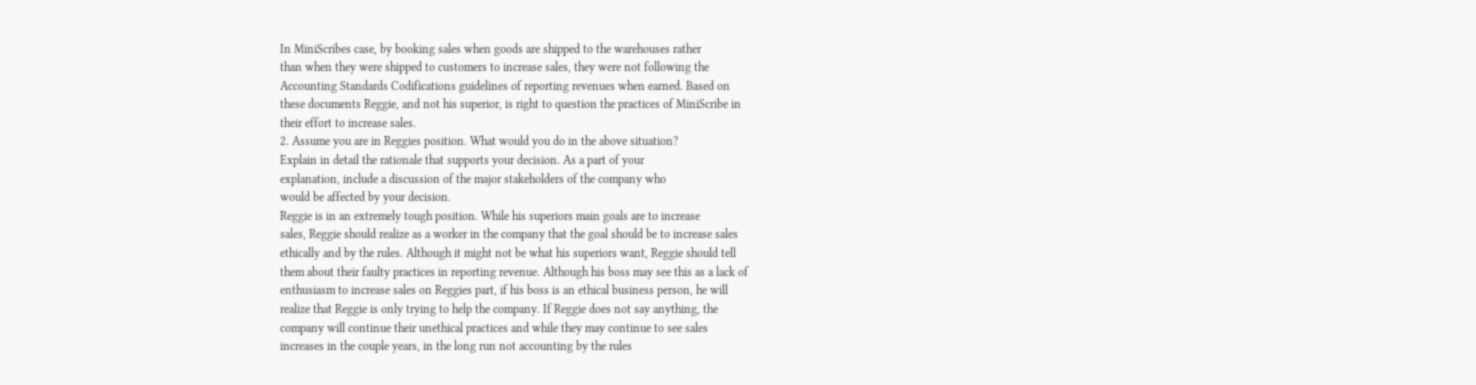In MiniScribes case, by booking sales when goods are shipped to the warehouses rather
than when they were shipped to customers to increase sales, they were not following the
Accounting Standards Codifications guidelines of reporting revenues when earned. Based on
these documents Reggie, and not his superior, is right to question the practices of MiniScribe in
their effort to increase sales.
2. Assume you are in Reggies position. What would you do in the above situation?
Explain in detail the rationale that supports your decision. As a part of your
explanation, include a discussion of the major stakeholders of the company who
would be affected by your decision.
Reggie is in an extremely tough position. While his superiors main goals are to increase
sales, Reggie should realize as a worker in the company that the goal should be to increase sales
ethically and by the rules. Although it might not be what his superiors want, Reggie should tell
them about their faulty practices in reporting revenue. Although his boss may see this as a lack of
enthusiasm to increase sales on Reggies part, if his boss is an ethical business person, he will
realize that Reggie is only trying to help the company. If Reggie does not say anything, the
company will continue their unethical practices and while they may continue to see sales
increases in the couple years, in the long run not accounting by the rules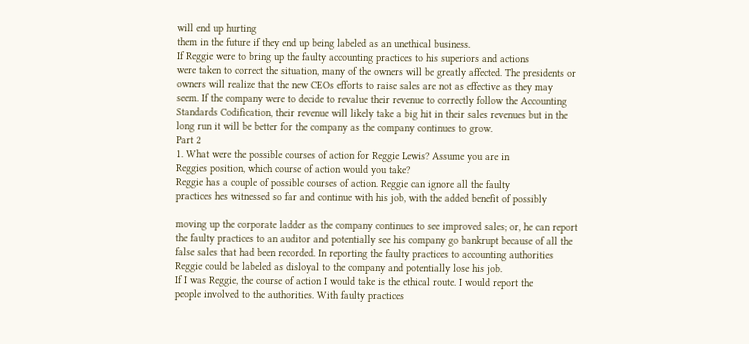will end up hurting
them in the future if they end up being labeled as an unethical business.
If Reggie were to bring up the faulty accounting practices to his superiors and actions
were taken to correct the situation, many of the owners will be greatly affected. The presidents or
owners will realize that the new CEOs efforts to raise sales are not as effective as they may
seem. If the company were to decide to revalue their revenue to correctly follow the Accounting
Standards Codification, their revenue will likely take a big hit in their sales revenues but in the
long run it will be better for the company as the company continues to grow.
Part 2
1. What were the possible courses of action for Reggie Lewis? Assume you are in
Reggies position, which course of action would you take?
Reggie has a couple of possible courses of action. Reggie can ignore all the faulty
practices hes witnessed so far and continue with his job, with the added benefit of possibly

moving up the corporate ladder as the company continues to see improved sales; or, he can report
the faulty practices to an auditor and potentially see his company go bankrupt because of all the
false sales that had been recorded. In reporting the faulty practices to accounting authorities
Reggie could be labeled as disloyal to the company and potentially lose his job.
If I was Reggie, the course of action I would take is the ethical route. I would report the
people involved to the authorities. With faulty practices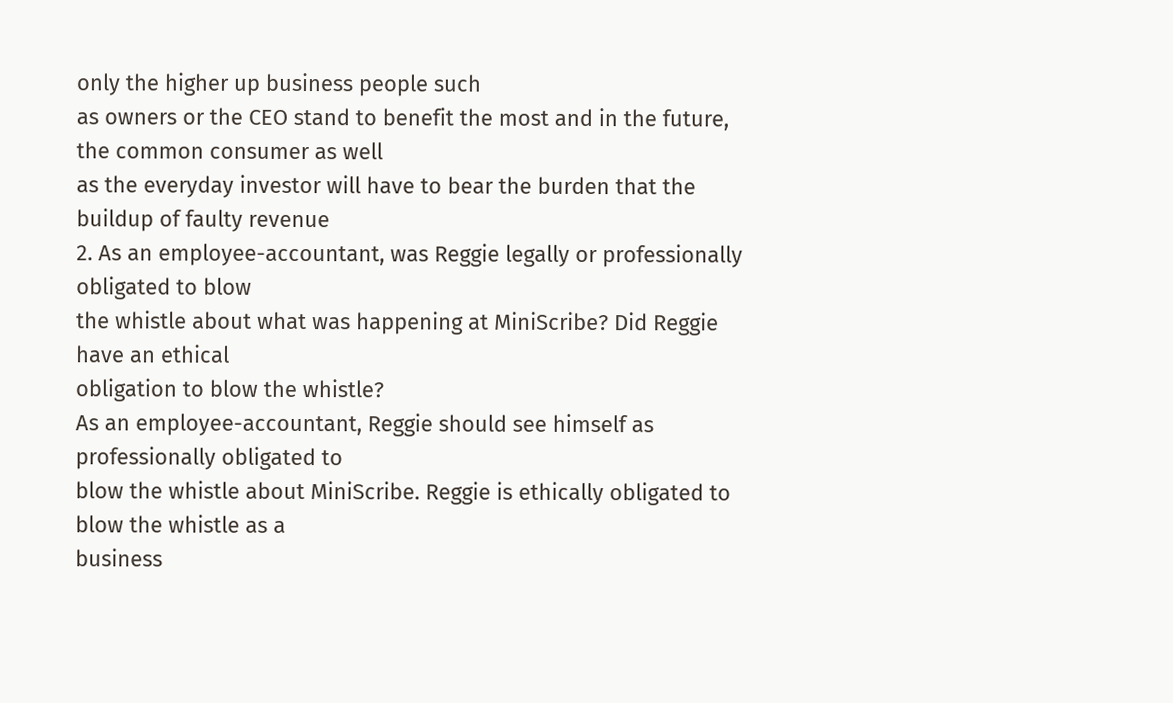only the higher up business people such
as owners or the CEO stand to benefit the most and in the future, the common consumer as well
as the everyday investor will have to bear the burden that the buildup of faulty revenue
2. As an employee-accountant, was Reggie legally or professionally obligated to blow
the whistle about what was happening at MiniScribe? Did Reggie have an ethical
obligation to blow the whistle?
As an employee-accountant, Reggie should see himself as professionally obligated to
blow the whistle about MiniScribe. Reggie is ethically obligated to blow the whistle as a
business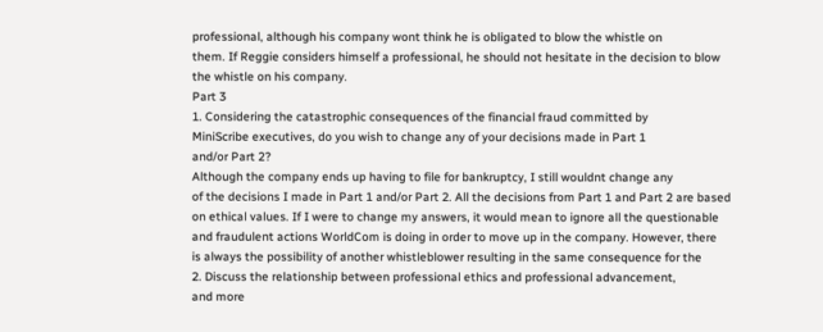professional, although his company wont think he is obligated to blow the whistle on
them. If Reggie considers himself a professional, he should not hesitate in the decision to blow
the whistle on his company.
Part 3
1. Considering the catastrophic consequences of the financial fraud committed by
MiniScribe executives, do you wish to change any of your decisions made in Part 1
and/or Part 2?
Although the company ends up having to file for bankruptcy, I still wouldnt change any
of the decisions I made in Part 1 and/or Part 2. All the decisions from Part 1 and Part 2 are based
on ethical values. If I were to change my answers, it would mean to ignore all the questionable
and fraudulent actions WorldCom is doing in order to move up in the company. However, there
is always the possibility of another whistleblower resulting in the same consequence for the
2. Discuss the relationship between professional ethics and professional advancement,
and more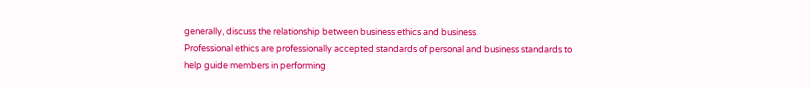generally, discuss the relationship between business ethics and business
Professional ethics are professionally accepted standards of personal and business standards to
help guide members in performing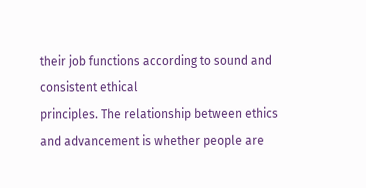their job functions according to sound and consistent ethical
principles. The relationship between ethics and advancement is whether people are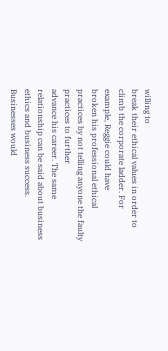willing to
break their ethical values in order to climb the corporate ladder. For example, Reggie could have
broken his professional ethical practices by not telling anyone the faulty practices to further
advance his career. The same relationship can be said about business ethics and business success.
Businesses would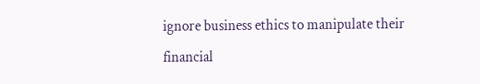ignore business ethics to manipulate their financial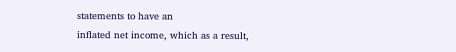statements to have an
inflated net income, which as a result,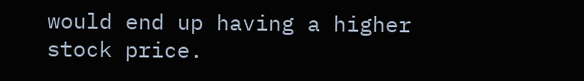would end up having a higher stock price.